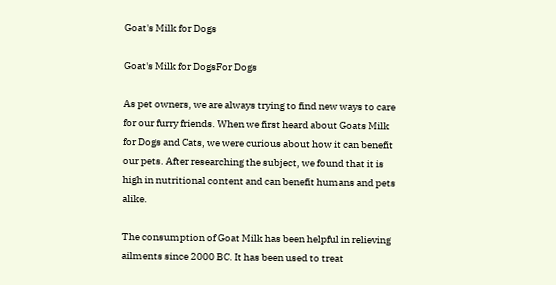Goat's Milk for Dogs

Goat's Milk for DogsFor Dogs

As pet owners, we are always trying to find new ways to care for our furry friends. When we first heard about Goats Milk for Dogs and Cats, we were curious about how it can benefit our pets. After researching the subject, we found that it is high in nutritional content and can benefit humans and pets alike.

The consumption of Goat Milk has been helpful in relieving ailments since 2000 BC. It has been used to treat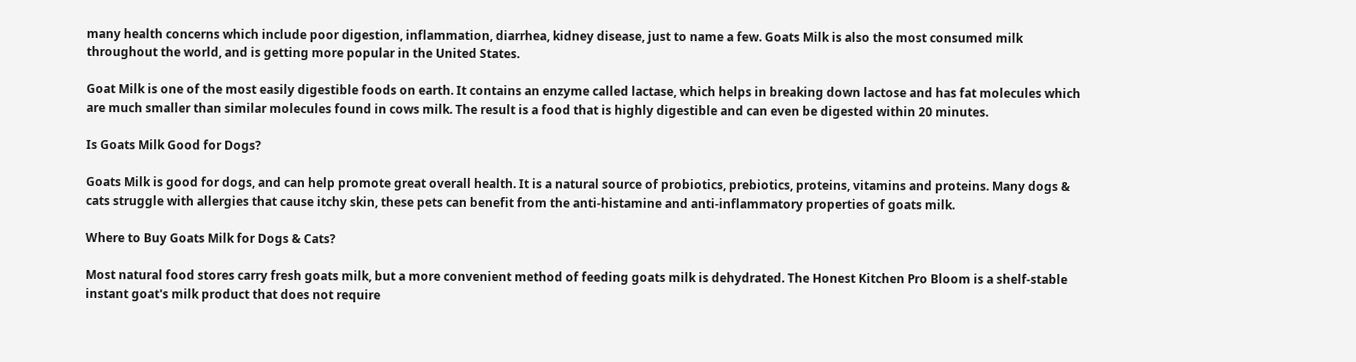many health concerns which include poor digestion, inflammation, diarrhea, kidney disease, just to name a few. Goats Milk is also the most consumed milk throughout the world, and is getting more popular in the United States.

Goat Milk is one of the most easily digestible foods on earth. It contains an enzyme called lactase, which helps in breaking down lactose and has fat molecules which are much smaller than similar molecules found in cows milk. The result is a food that is highly digestible and can even be digested within 20 minutes.

Is Goats Milk Good for Dogs?

Goats Milk is good for dogs, and can help promote great overall health. It is a natural source of probiotics, prebiotics, proteins, vitamins and proteins. Many dogs & cats struggle with allergies that cause itchy skin, these pets can benefit from the anti-histamine and anti-inflammatory properties of goats milk.

Where to Buy Goats Milk for Dogs & Cats?

Most natural food stores carry fresh goats milk, but a more convenient method of feeding goats milk is dehydrated. The Honest Kitchen Pro Bloom is a shelf-stable instant goat's milk product that does not require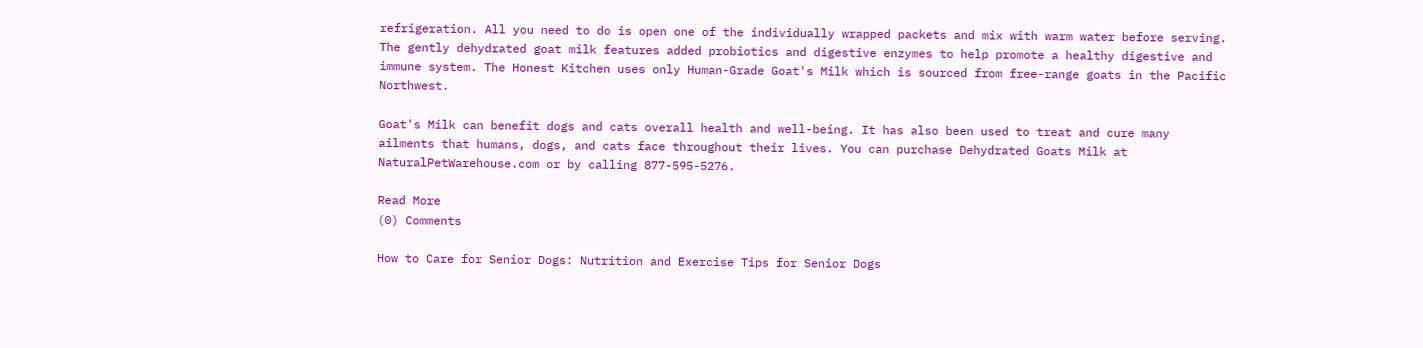refrigeration. All you need to do is open one of the individually wrapped packets and mix with warm water before serving. The gently dehydrated goat milk features added probiotics and digestive enzymes to help promote a healthy digestive and immune system. The Honest Kitchen uses only Human-Grade Goat's Milk which is sourced from free-range goats in the Pacific Northwest.

Goat's Milk can benefit dogs and cats overall health and well-being. It has also been used to treat and cure many ailments that humans, dogs, and cats face throughout their lives. You can purchase Dehydrated Goats Milk at NaturalPetWarehouse.com or by calling 877-595-5276.

Read More
(0) Comments

How to Care for Senior Dogs: Nutrition and Exercise Tips for Senior Dogs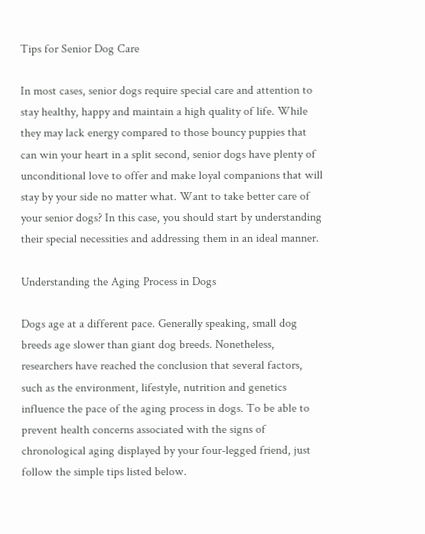Tips for Senior Dog Care

In most cases, senior dogs require special care and attention to stay healthy, happy and maintain a high quality of life. While they may lack energy compared to those bouncy puppies that can win your heart in a split second, senior dogs have plenty of unconditional love to offer and make loyal companions that will stay by your side no matter what. Want to take better care of your senior dogs? In this case, you should start by understanding their special necessities and addressing them in an ideal manner.

Understanding the Aging Process in Dogs

Dogs age at a different pace. Generally speaking, small dog breeds age slower than giant dog breeds. Nonetheless, researchers have reached the conclusion that several factors, such as the environment, lifestyle, nutrition and genetics influence the pace of the aging process in dogs. To be able to prevent health concerns associated with the signs of chronological aging displayed by your four-legged friend, just follow the simple tips listed below.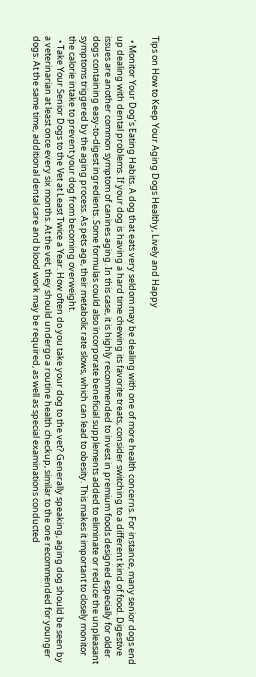Tips on How to Keep Your Aging Dogs Healthy, Lively and Happy

  • Monitor Your Dog’s Eating Habits. A dog that eats very seldom may be dealing with one of more health concerns. For instance, many senior dogs end up dealing with dental problems. If your dog is having a hard time chewing its favorite treats, consider switching to a different kind of food. Digestive issues are another common symptom of canines aging. In this case, it is highly recommended to invest in premium foods designed especially for older dogs containing easy-to-digest ingredients. Some formulas could also incorporate beneficial supplements added to eliminate or reduce the unpleasant symptoms triggered by the aging process. As pets age, their metabolic rate slows, which can lead to obesity. This makes it important to closely monitor the calorie intake to prevent your dog from becoming overweight.
  • Take Your Senior Dogs to the Vet at Least Twice a Year. How often do you take your dog to the vet? Generally speaking, aging dog should be seen by a veterinarian at least once every six months. At the vet, they should undergo a routine health checkup, similar to the one recommended for younger dogs. At the same time, additional dental care and blood work may be required, as well as special examinations conducted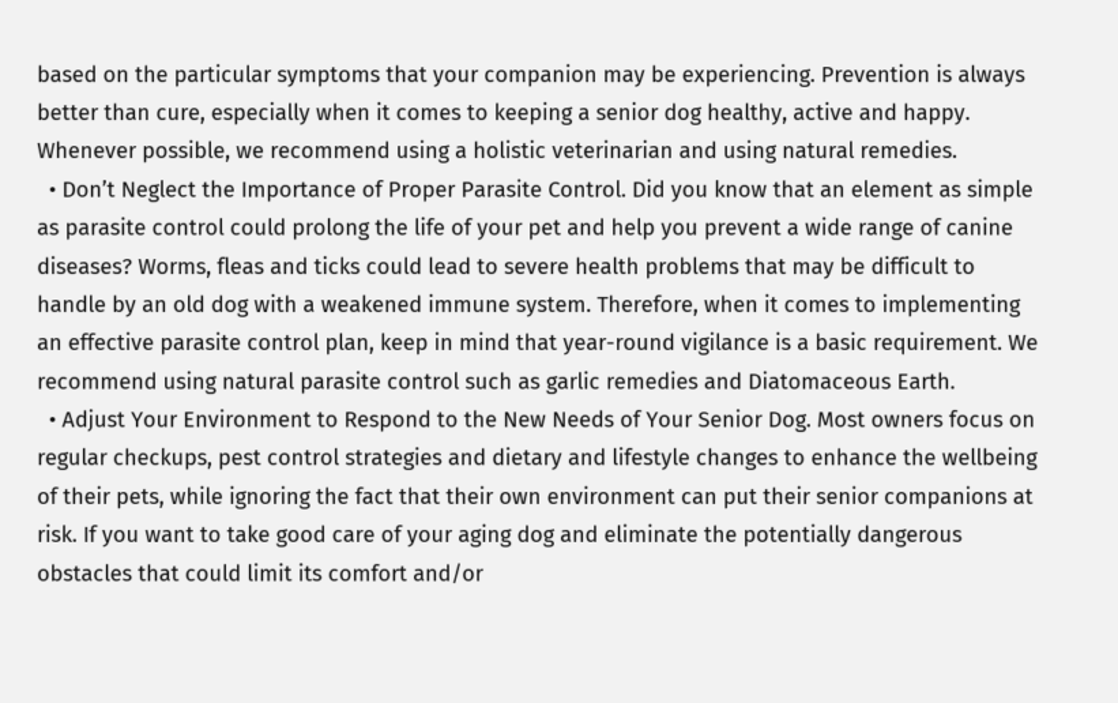based on the particular symptoms that your companion may be experiencing. Prevention is always better than cure, especially when it comes to keeping a senior dog healthy, active and happy. Whenever possible, we recommend using a holistic veterinarian and using natural remedies.
  • Don’t Neglect the Importance of Proper Parasite Control. Did you know that an element as simple as parasite control could prolong the life of your pet and help you prevent a wide range of canine diseases? Worms, fleas and ticks could lead to severe health problems that may be difficult to handle by an old dog with a weakened immune system. Therefore, when it comes to implementing an effective parasite control plan, keep in mind that year-round vigilance is a basic requirement. We recommend using natural parasite control such as garlic remedies and Diatomaceous Earth.
  • Adjust Your Environment to Respond to the New Needs of Your Senior Dog. Most owners focus on regular checkups, pest control strategies and dietary and lifestyle changes to enhance the wellbeing of their pets, while ignoring the fact that their own environment can put their senior companions at risk. If you want to take good care of your aging dog and eliminate the potentially dangerous obstacles that could limit its comfort and/or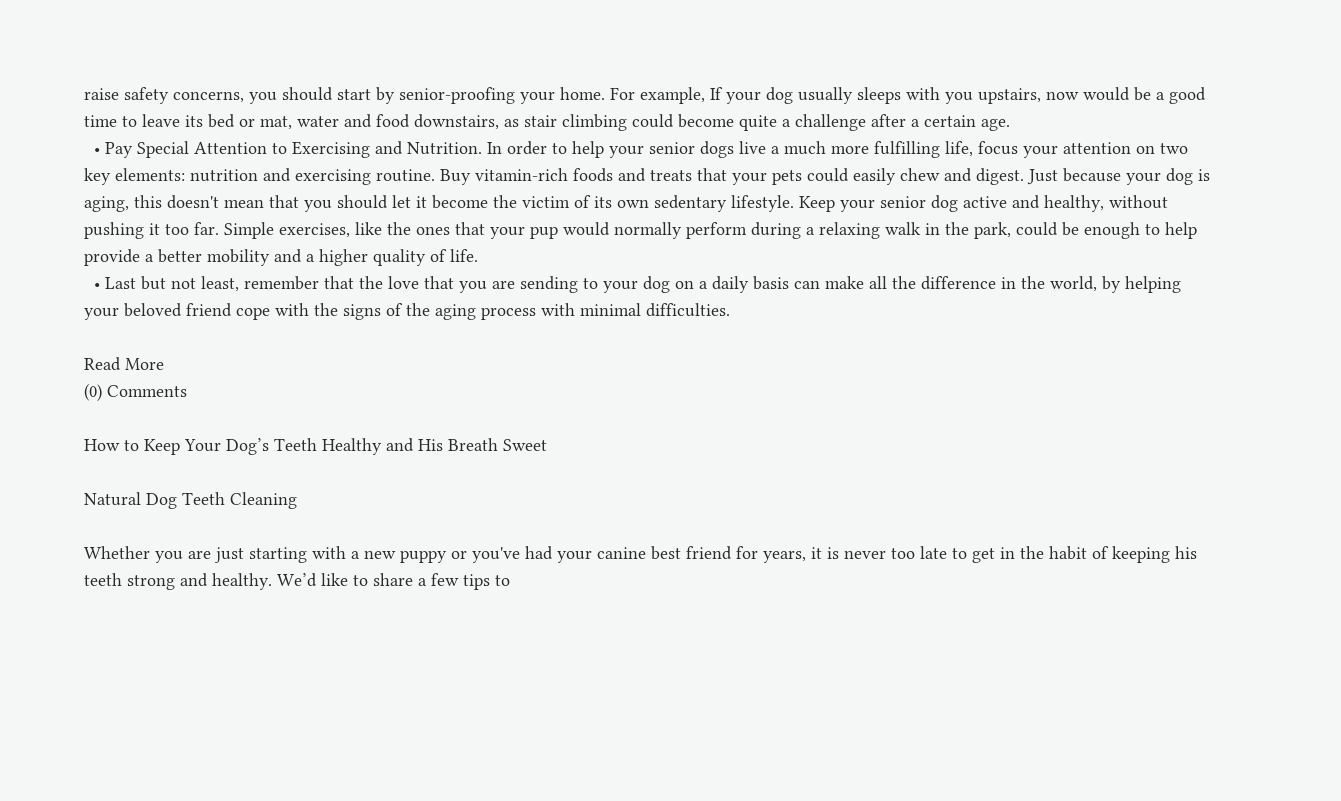raise safety concerns, you should start by senior-proofing your home. For example, If your dog usually sleeps with you upstairs, now would be a good time to leave its bed or mat, water and food downstairs, as stair climbing could become quite a challenge after a certain age.
  • Pay Special Attention to Exercising and Nutrition. In order to help your senior dogs live a much more fulfilling life, focus your attention on two key elements: nutrition and exercising routine. Buy vitamin-rich foods and treats that your pets could easily chew and digest. Just because your dog is aging, this doesn't mean that you should let it become the victim of its own sedentary lifestyle. Keep your senior dog active and healthy, without pushing it too far. Simple exercises, like the ones that your pup would normally perform during a relaxing walk in the park, could be enough to help provide a better mobility and a higher quality of life.
  • Last but not least, remember that the love that you are sending to your dog on a daily basis can make all the difference in the world, by helping your beloved friend cope with the signs of the aging process with minimal difficulties.

Read More
(0) Comments

How to Keep Your Dog’s Teeth Healthy and His Breath Sweet

Natural Dog Teeth Cleaning

Whether you are just starting with a new puppy or you've had your canine best friend for years, it is never too late to get in the habit of keeping his teeth strong and healthy. We’d like to share a few tips to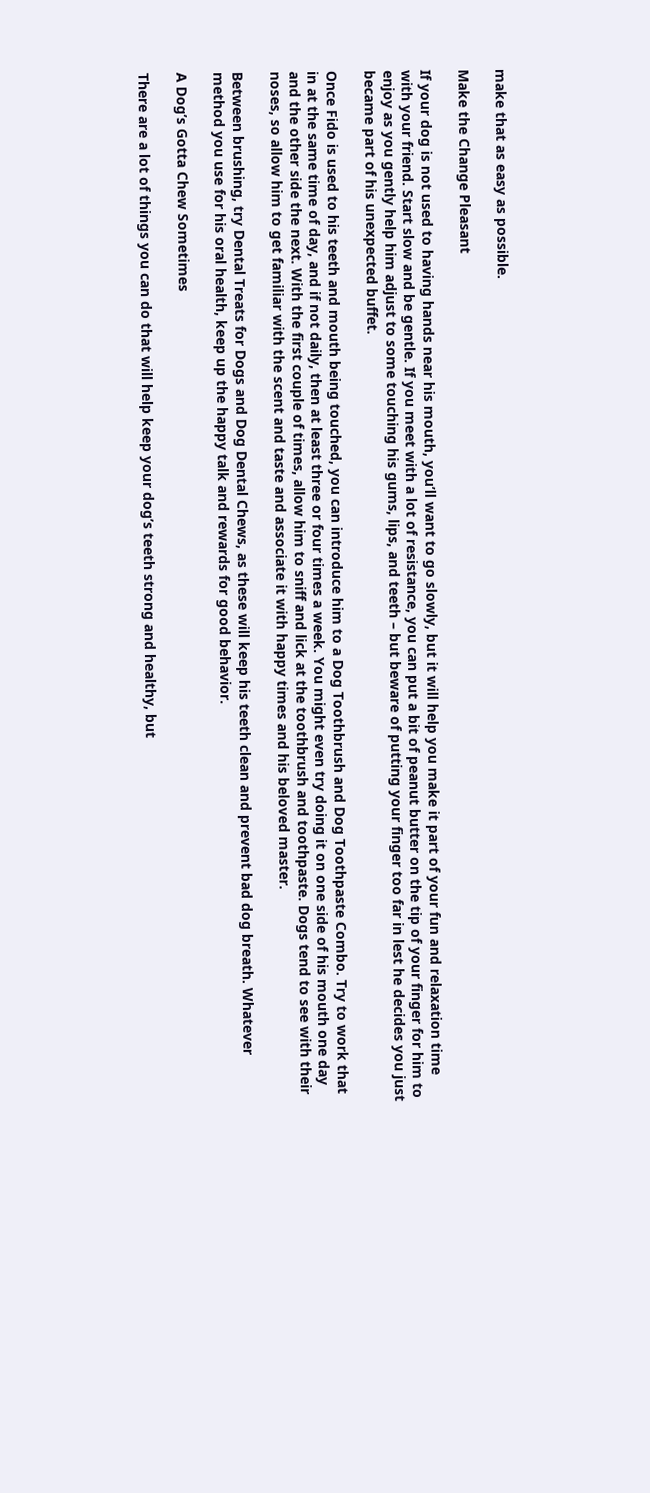make that as easy as possible.

Make the Change Pleasant

If your dog is not used to having hands near his mouth, you’ll want to go slowly, but it will help you make it part of your fun and relaxation time with your friend. Start slow and be gentle. If you meet with a lot of resistance, you can put a bit of peanut butter on the tip of your finger for him to enjoy as you gently help him adjust to some touching his gums, lips, and teeth – but beware of putting your finger too far in lest he decides you just became part of his unexpected buffet.

Once Fido is used to his teeth and mouth being touched, you can introduce him to a Dog Toothbrush and Dog Toothpaste Combo. Try to work that in at the same time of day, and if not daily, then at least three or four times a week. You might even try doing it on one side of his mouth one day and the other side the next. With the first couple of times, allow him to sniff and lick at the toothbrush and toothpaste. Dogs tend to see with their noses, so allow him to get familiar with the scent and taste and associate it with happy times and his beloved master.

Between brushing, try Dental Treats for Dogs and Dog Dental Chews, as these will keep his teeth clean and prevent bad dog breath. Whatever method you use for his oral health, keep up the happy talk and rewards for good behavior.

A Dog’s Gotta Chew Sometimes

There are a lot of things you can do that will help keep your dog’s teeth strong and healthy, but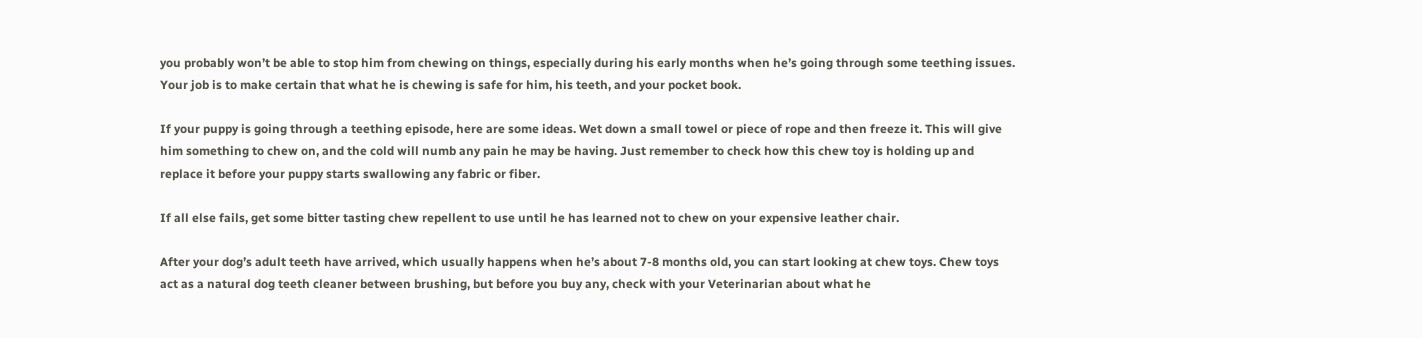you probably won’t be able to stop him from chewing on things, especially during his early months when he’s going through some teething issues. Your job is to make certain that what he is chewing is safe for him, his teeth, and your pocket book.

If your puppy is going through a teething episode, here are some ideas. Wet down a small towel or piece of rope and then freeze it. This will give him something to chew on, and the cold will numb any pain he may be having. Just remember to check how this chew toy is holding up and replace it before your puppy starts swallowing any fabric or fiber.

If all else fails, get some bitter tasting chew repellent to use until he has learned not to chew on your expensive leather chair.

After your dog’s adult teeth have arrived, which usually happens when he’s about 7-8 months old, you can start looking at chew toys. Chew toys act as a natural dog teeth cleaner between brushing, but before you buy any, check with your Veterinarian about what he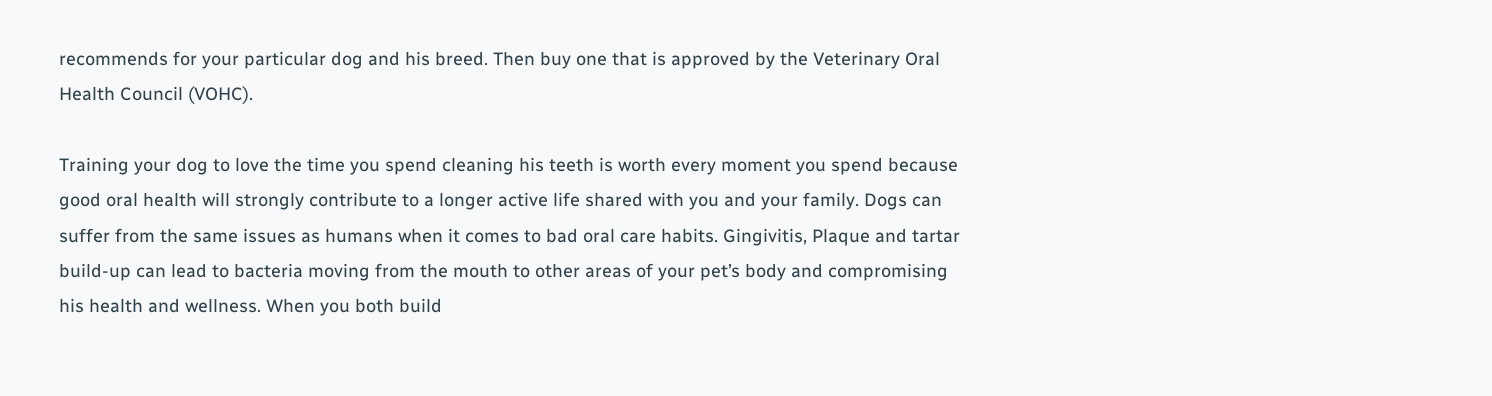recommends for your particular dog and his breed. Then buy one that is approved by the Veterinary Oral Health Council (VOHC).

Training your dog to love the time you spend cleaning his teeth is worth every moment you spend because good oral health will strongly contribute to a longer active life shared with you and your family. Dogs can suffer from the same issues as humans when it comes to bad oral care habits. Gingivitis, Plaque and tartar build-up can lead to bacteria moving from the mouth to other areas of your pet’s body and compromising his health and wellness. When you both build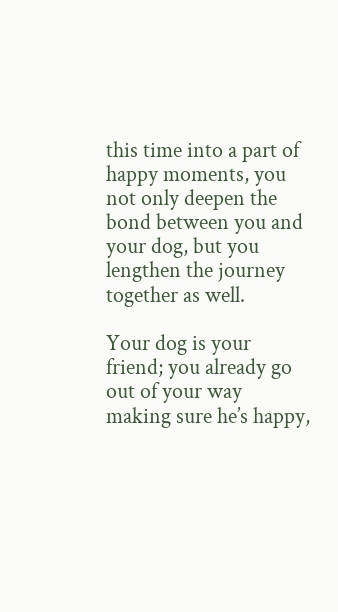this time into a part of happy moments, you not only deepen the bond between you and your dog, but you lengthen the journey together as well.

Your dog is your friend; you already go out of your way making sure he’s happy,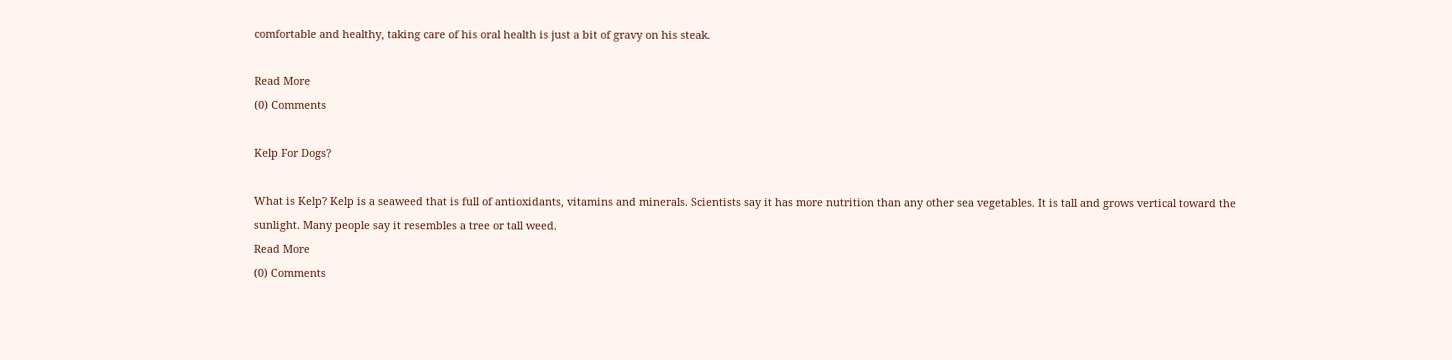comfortable and healthy, taking care of his oral health is just a bit of gravy on his steak.

Read More
(0) Comments

Kelp For Dogs?

What is Kelp? Kelp is a seaweed that is full of antioxidants, vitamins and minerals. Scientists say it has more nutrition than any other sea vegetables. It is tall and grows vertical toward the sunlight. Many people say it resembles a tree or tall weed.
Read More
(0) Comments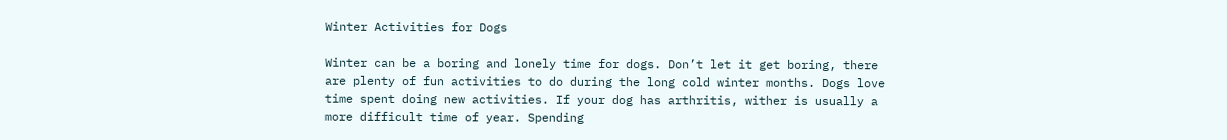Winter Activities for Dogs

Winter can be a boring and lonely time for dogs. Don’t let it get boring, there are plenty of fun activities to do during the long cold winter months. Dogs love time spent doing new activities. If your dog has arthritis, wither is usually a more difficult time of year. Spending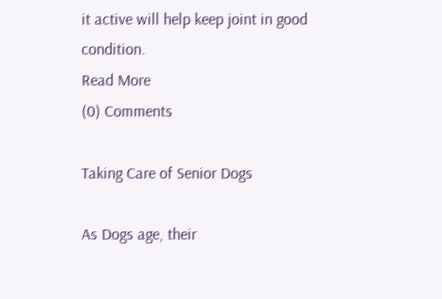it active will help keep joint in good condition.
Read More
(0) Comments

Taking Care of Senior Dogs

As Dogs age, their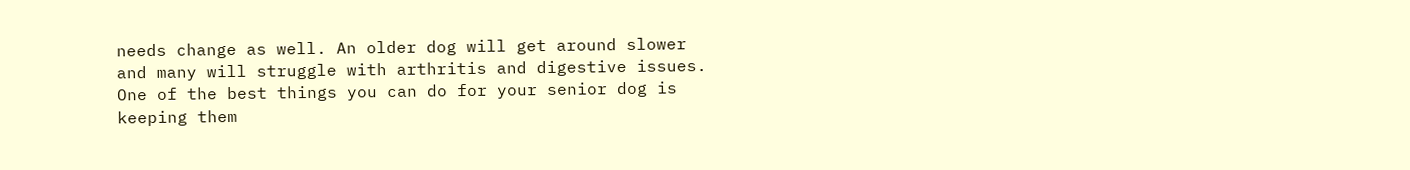needs change as well. An older dog will get around slower and many will struggle with arthritis and digestive issues. One of the best things you can do for your senior dog is keeping them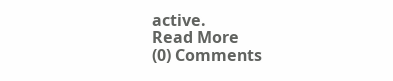active.
Read More
(0) Comments